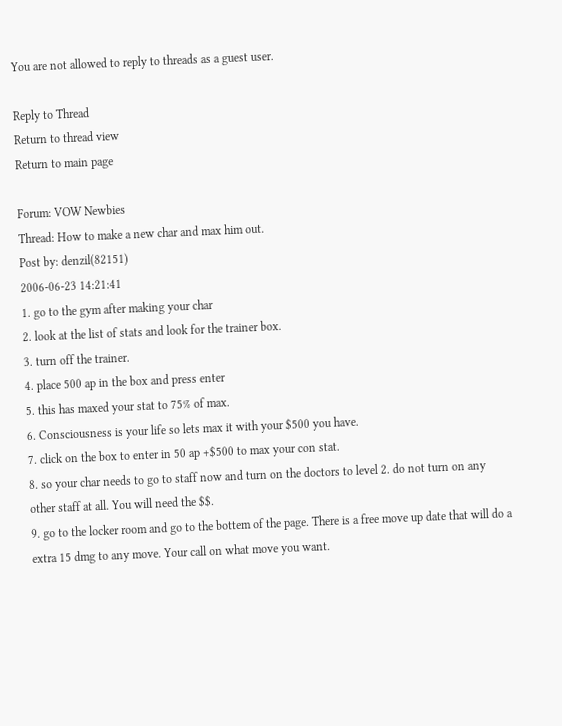You are not allowed to reply to threads as a guest user.

Reply to Thread
Return to thread view
Return to main page

Forum: VOW Newbies
Thread: How to make a new char and max him out.
Post by: denzil(82151)
2006-06-23 14:21:41
1. go to the gym after making your char
2. look at the list of stats and look for the trainer box.
3. turn off the trainer.
4. place 500 ap in the box and press enter
5. this has maxed your stat to 75% of max.
6. Consciousness is your life so lets max it with your $500 you have.
7. click on the box to enter in 50 ap +$500 to max your con stat.
8. so your char needs to go to staff now and turn on the doctors to level 2. do not turn on any other staff at all. You will need the $$.
9. go to the locker room and go to the bottem of the page. There is a free move up date that will do a extra 15 dmg to any move. Your call on what move you want.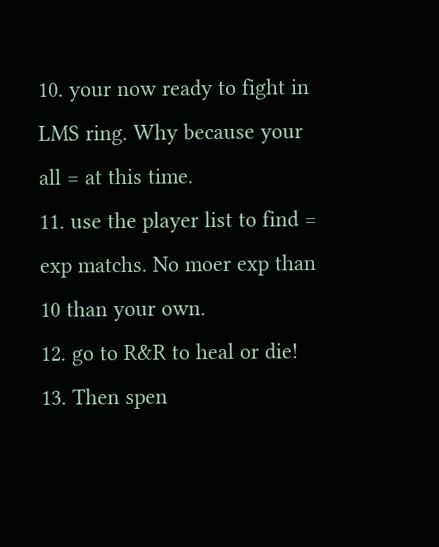10. your now ready to fight in LMS ring. Why because your all = at this time.
11. use the player list to find = exp matchs. No moer exp than 10 than your own.
12. go to R&R to heal or die!
13. Then spen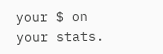your $ on your stats.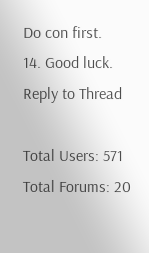Do con first.
14. Good luck.
Reply to Thread

Total Users: 571
Total Forums: 20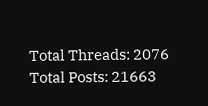Total Threads: 2076
Total Posts: 21663